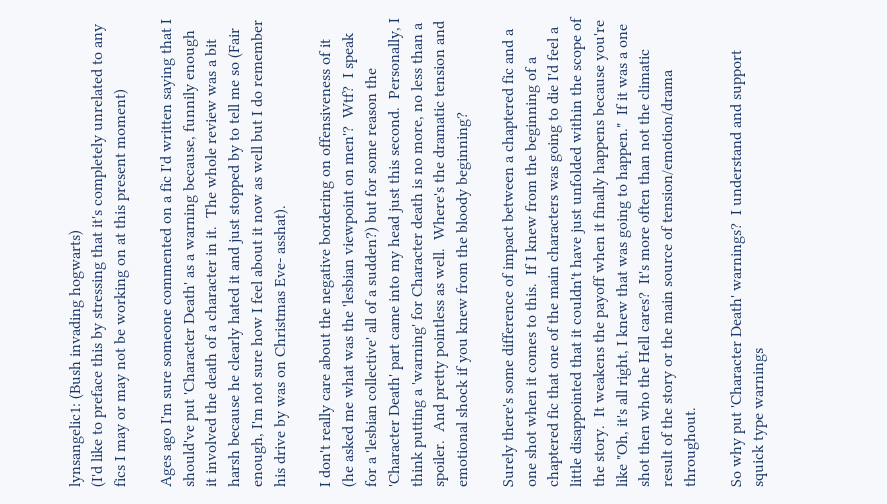lynsangelic1: (Bush invading hogwarts)
(I'd like to preface this by stressing that it's completely unrelated to any fics I may or may not be working on at this present moment)

Ages ago I'm sure someone commented on a fic I'd written saying that I should've put 'Character Death' as a warning because, funnily enough it involved the death of a character in it.  The whole review was a bit harsh because he clearly hated it and just stopped by to tell me so (Fair enough, I'm not sure how I feel about it now as well but I do remember his drive by was on Christmas Eve- asshat).

I don't really care about the negative bordering on offensiveness of it (he asked me what was the 'lesbian viewpoint on men'?  Wtf?  I speak for a 'lesbian collective' all of a sudden?) but for some reason the 'Character Death' part came into my head just this second.  Personally, I think putting a 'warning' for Character death is no more, no less than a spoiler.  And pretty pointless as well.  Where's the dramatic tension and emotional shock if you knew from the bloody beginning?

Surely there's some difference of impact between a chaptered fic and a one shot when it comes to this.  If I knew from the beginning of a chaptered fic that one of the main characters was going to die I'd feel a little disappointed that it couldn't have just unfolded within the scope of the story.  It weakens the payoff when it finally happens because you're like "Oh, it's all right, I knew that was going to happen."  If it was a one shot then who the Hell cares?  It's more often than not the climatic result of the story or the main source of tension/emotion/drama throughout.

So why put 'Character Death' warnings?  I understand and support squick type warnings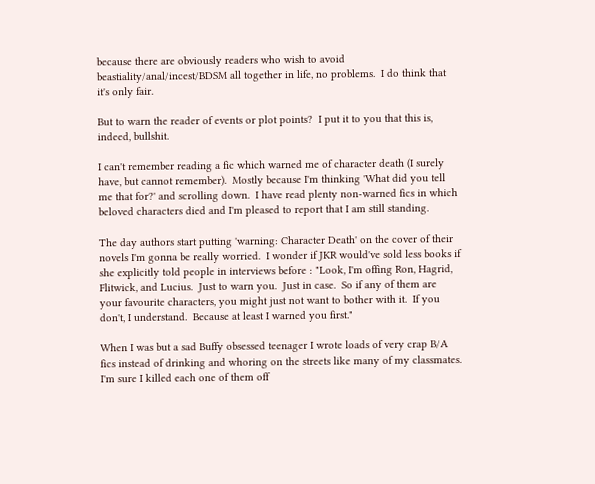because there are obviously readers who wish to avoid beastiality/anal/incest/BDSM all together in life, no problems.  I do think that it's only fair.

But to warn the reader of events or plot points?  I put it to you that this is, indeed, bullshit.

I can't remember reading a fic which warned me of character death (I surely have, but cannot remember).  Mostly because I'm thinking 'What did you tell me that for?' and scrolling down.  I have read plenty non-warned fics in which beloved characters died and I'm pleased to report that I am still standing.

The day authors start putting 'warning: Character Death' on the cover of their novels I'm gonna be really worried.  I wonder if JKR would've sold less books if she explicitly told people in interviews before : "Look, I'm offing Ron, Hagrid, Flitwick, and Lucius.  Just to warn you.  Just in case.  So if any of them are your favourite characters, you might just not want to bother with it.  If you don't, I understand.  Because at least I warned you first."

When I was but a sad Buffy obsessed teenager I wrote loads of very crap B/A fics instead of drinking and whoring on the streets like many of my classmates.  I'm sure I killed each one of them off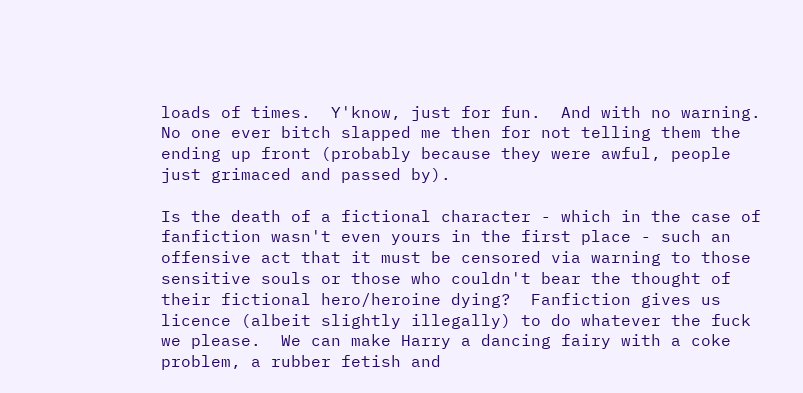loads of times.  Y'know, just for fun.  And with no warning.  No one ever bitch slapped me then for not telling them the ending up front (probably because they were awful, people just grimaced and passed by).

Is the death of a fictional character - which in the case of fanfiction wasn't even yours in the first place - such an offensive act that it must be censored via warning to those sensitive souls or those who couldn't bear the thought of their fictional hero/heroine dying?  Fanfiction gives us licence (albeit slightly illegally) to do whatever the fuck we please.  We can make Harry a dancing fairy with a coke problem, a rubber fetish and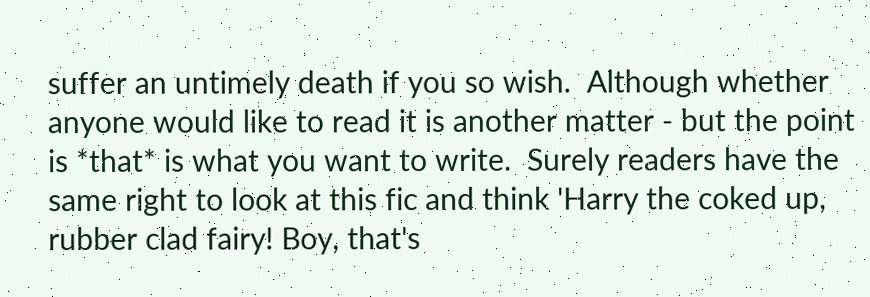suffer an untimely death if you so wish.  Although whether anyone would like to read it is another matter - but the point is *that* is what you want to write.  Surely readers have the same right to look at this fic and think 'Harry the coked up, rubber clad fairy! Boy, that's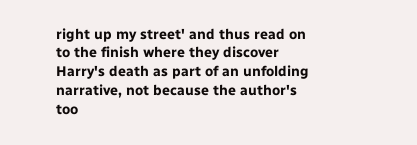right up my street' and thus read on to the finish where they discover Harry's death as part of an unfolding narrative, not because the author's too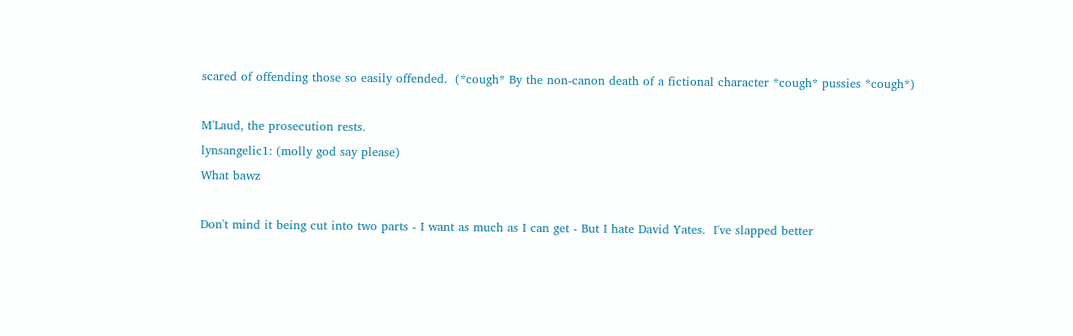scared of offending those so easily offended.  (*cough* By the non-canon death of a fictional character *cough* pussies *cough*)

M'Laud, the prosecution rests.
lynsangelic1: (molly god say please)
What bawz

Don't mind it being cut into two parts - I want as much as I can get - But I hate David Yates.  I've slapped better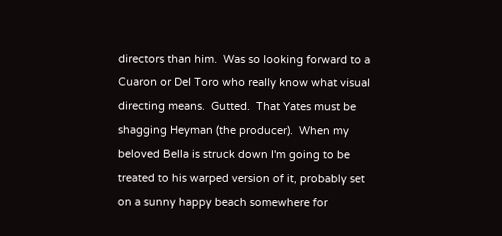directors than him.  Was so looking forward to a Cuaron or Del Toro who really know what visual directing means.  Gutted.  That Yates must be shagging Heyman (the producer).  When my beloved Bella is struck down I'm going to be treated to his warped version of it, probably set on a sunny happy beach somewhere for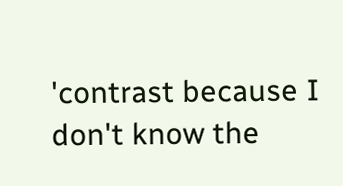'contrast because I don't know the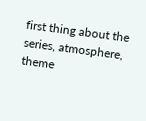first thing about the series, atmosphere, theme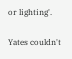or lighting'.

Yates couldn't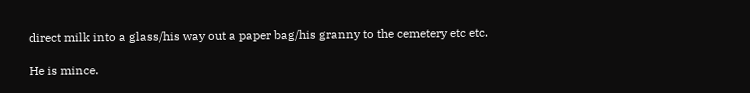direct milk into a glass/his way out a paper bag/his granny to the cemetery etc etc.

He is mince.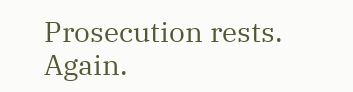Prosecution rests.  Again.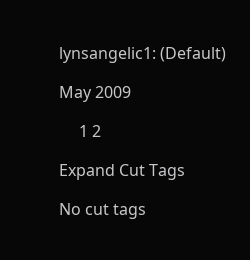lynsangelic1: (Default)

May 2009

     1 2

Expand Cut Tags

No cut tags